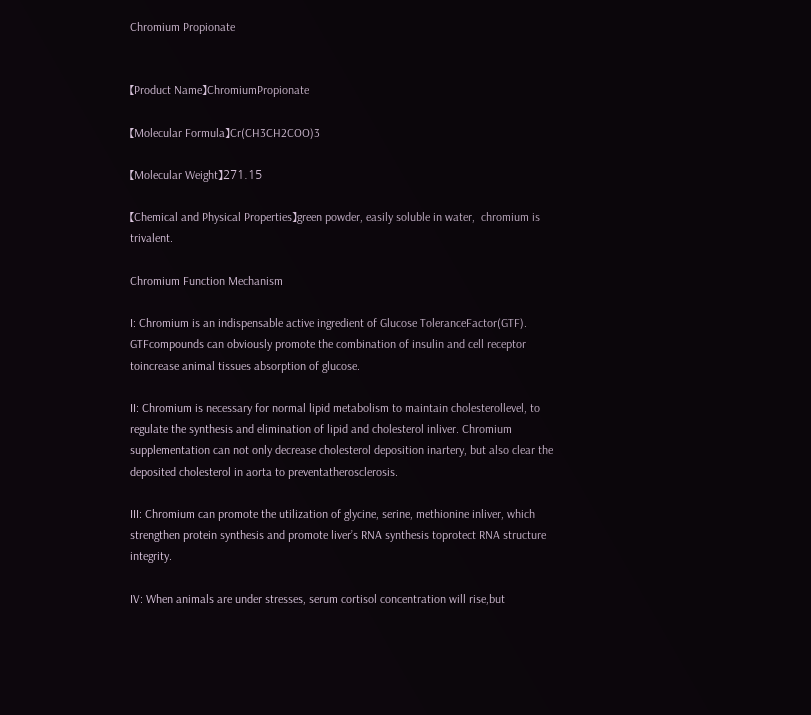Chromium Propionate


【Product Name】ChromiumPropionate

【Molecular Formula】Cr(CH3CH2COO)3

【Molecular Weight】271.15

【Chemical and Physical Properties】green powder, easily soluble in water,  chromium is trivalent.

Chromium Function Mechanism

I: Chromium is an indispensable active ingredient of Glucose ToleranceFactor(GTF). GTFcompounds can obviously promote the combination of insulin and cell receptor toincrease animal tissues absorption of glucose.

II: Chromium is necessary for normal lipid metabolism to maintain cholesterollevel, to regulate the synthesis and elimination of lipid and cholesterol inliver. Chromium supplementation can not only decrease cholesterol deposition inartery, but also clear the deposited cholesterol in aorta to preventatherosclerosis.

III: Chromium can promote the utilization of glycine, serine, methionine inliver, which strengthen protein synthesis and promote liver’s RNA synthesis toprotect RNA structure integrity.

IV: When animals are under stresses, serum cortisol concentration will rise,but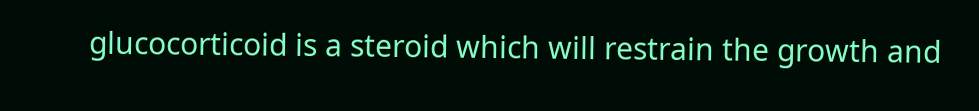glucocorticoid is a steroid which will restrain the growth and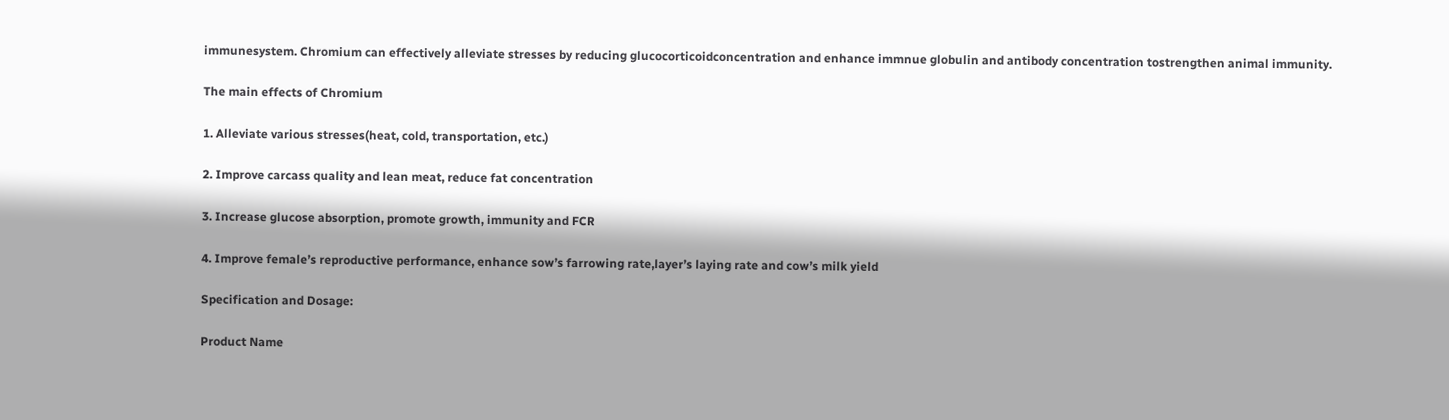immunesystem. Chromium can effectively alleviate stresses by reducing glucocorticoidconcentration and enhance immnue globulin and antibody concentration tostrengthen animal immunity.

The main effects of Chromium

1. Alleviate various stresses(heat, cold, transportation, etc.)

2. Improve carcass quality and lean meat, reduce fat concentration

3. Increase glucose absorption, promote growth, immunity and FCR

4. Improve female’s reproductive performance, enhance sow’s farrowing rate,layer’s laying rate and cow’s milk yield

Specification and Dosage:

Product Name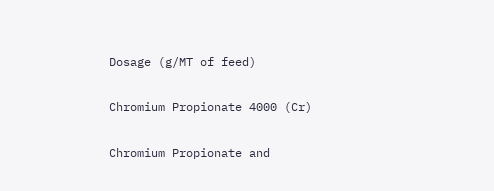Dosage (g/MT of feed)

Chromium Propionate 4000 (Cr)

Chromium Propionate and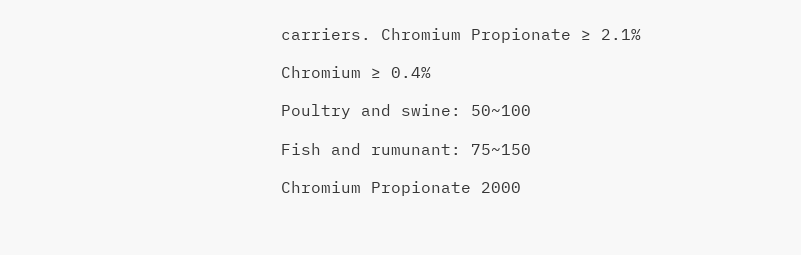carriers. Chromium Propionate ≥ 2.1%

Chromium ≥ 0.4%

Poultry and swine: 50~100

Fish and rumunant: 75~150

Chromium Propionate 2000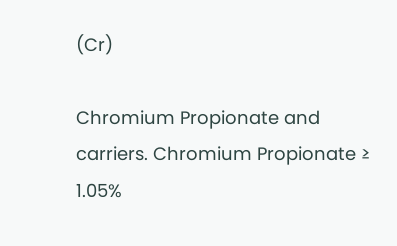(Cr)

Chromium Propionate and carriers. Chromium Propionate ≥ 1.05%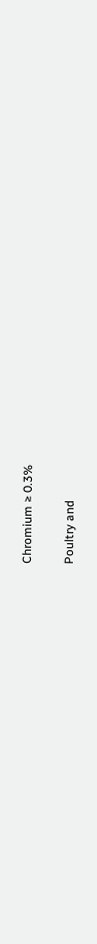Chromium ≥ 0.3%

Poultry and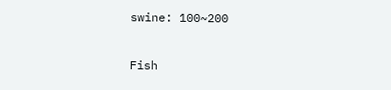swine: 100~200

Fish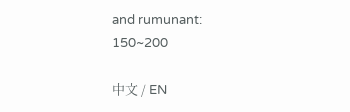and rumunant: 150~200

中文 / EN